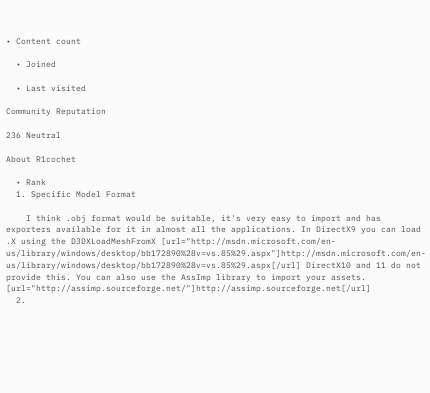• Content count

  • Joined

  • Last visited

Community Reputation

236 Neutral

About R1cochet

  • Rank
  1. Specific Model Format

    I think .obj format would be suitable, it's very easy to import and has exporters available for it in almost all the applications. In DirectX9 you can load .X using the D3DXLoadMeshFromX [url="http://msdn.microsoft.com/en-us/library/windows/desktop/bb172890%28v=vs.85%29.aspx"]http://msdn.microsoft.com/en-us/library/windows/desktop/bb172890%28v=vs.85%29.aspx[/url] DirectX10 and 11 do not provide this. You can also use the AssImp library to import your assets. [url="http://assimp.sourceforge.net/"]http://assimp.sourceforge.net[/url]
  2.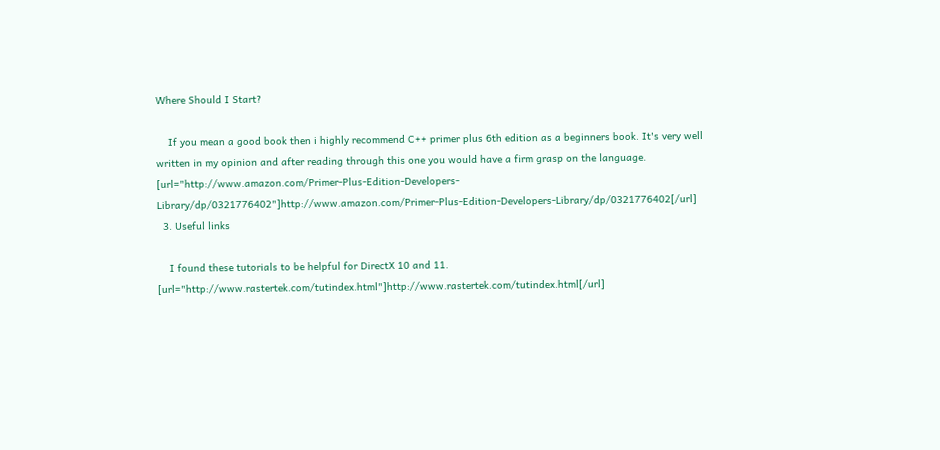Where Should I Start?

    If you mean a good book then i highly recommend C++ primer plus 6th edition as a beginners book. It's very well written in my opinion and after reading through this one you would have a firm grasp on the language. [url="http://www.amazon.com/Primer-Plus-Edition-Developers-Library/dp/0321776402"]http://www.amazon.com/Primer-Plus-Edition-Developers-Library/dp/0321776402[/url]
  3. Useful links

    I found these tutorials to be helpful for DirectX 10 and 11. [url="http://www.rastertek.com/tutindex.html"]http://www.rastertek.com/tutindex.html[/url]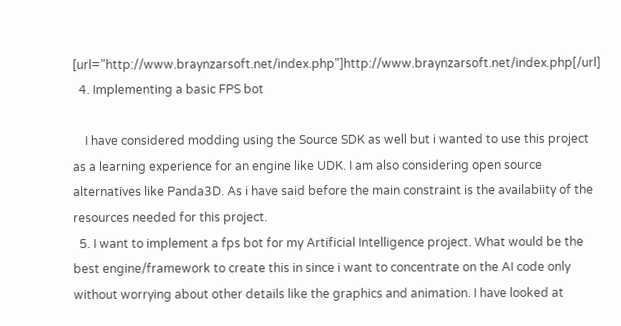[url="http://www.braynzarsoft.net/index.php"]http://www.braynzarsoft.net/index.php[/url]
  4. Implementing a basic FPS bot

    I have considered modding using the Source SDK as well but i wanted to use this project as a learning experience for an engine like UDK. I am also considering open source alternatives like Panda3D. As i have said before the main constraint is the availabiity of the resources needed for this project.
  5. I want to implement a fps bot for my Artificial Intelligence project. What would be the best engine/framework to create this in since i want to concentrate on the AI code only without worrying about other details like the graphics and animation. I have looked at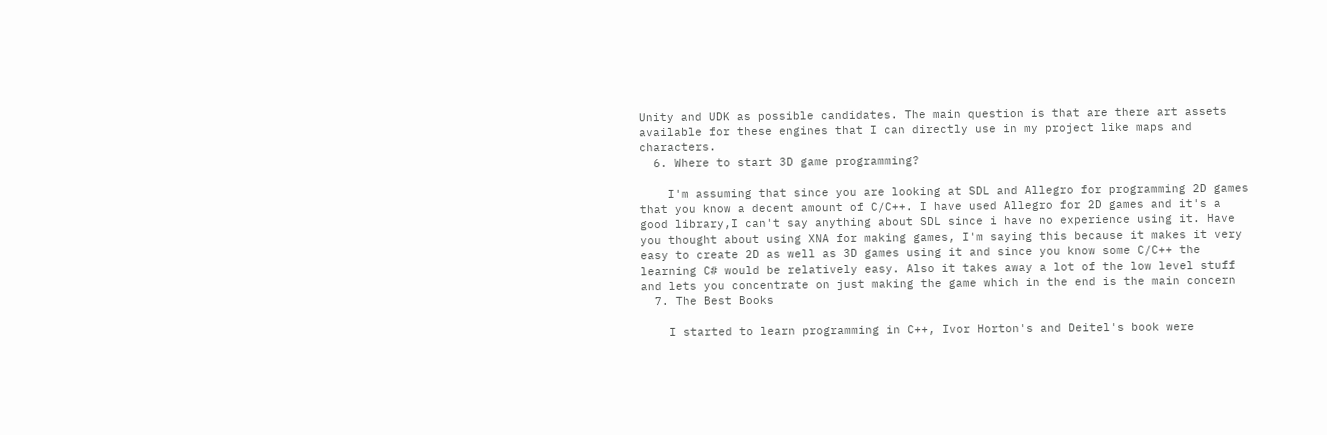Unity and UDK as possible candidates. The main question is that are there art assets available for these engines that I can directly use in my project like maps and characters.
  6. Where to start 3D game programming?

    I'm assuming that since you are looking at SDL and Allegro for programming 2D games that you know a decent amount of C/C++. I have used Allegro for 2D games and it's a good library,I can't say anything about SDL since i have no experience using it. Have you thought about using XNA for making games, I'm saying this because it makes it very easy to create 2D as well as 3D games using it and since you know some C/C++ the learning C# would be relatively easy. Also it takes away a lot of the low level stuff and lets you concentrate on just making the game which in the end is the main concern
  7. The Best Books

    I started to learn programming in C++, Ivor Horton's and Deitel's book were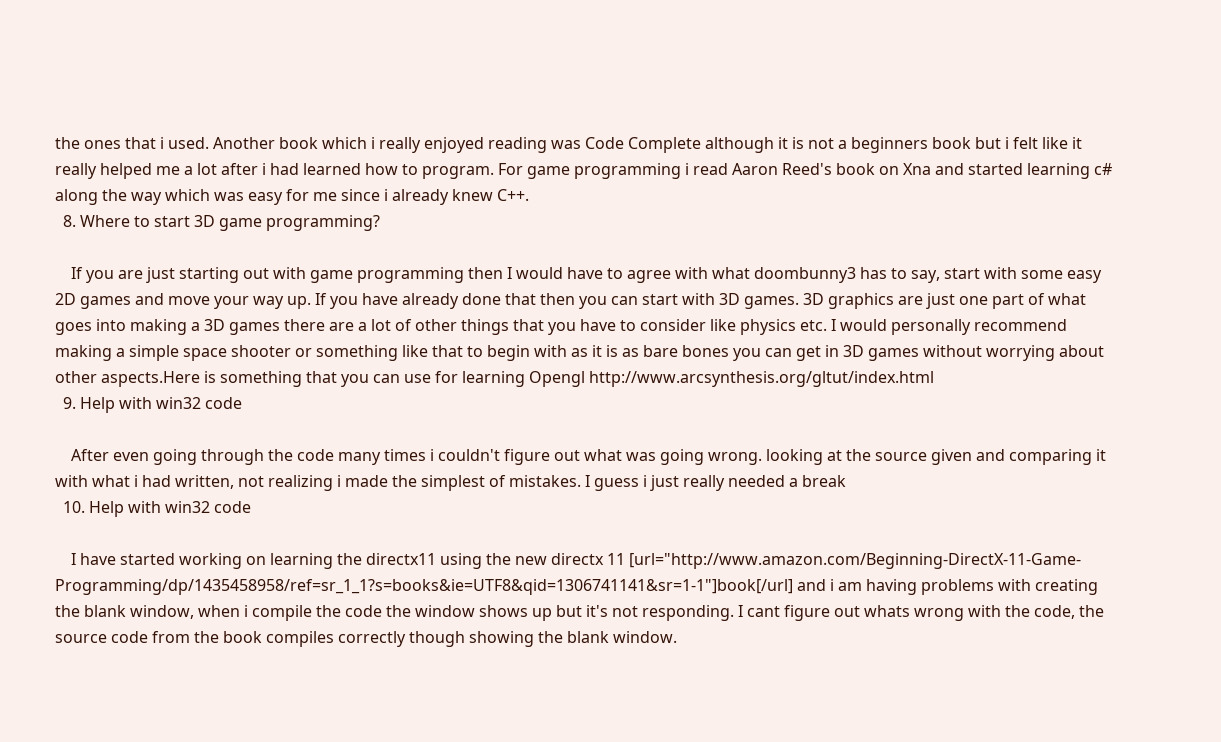the ones that i used. Another book which i really enjoyed reading was Code Complete although it is not a beginners book but i felt like it really helped me a lot after i had learned how to program. For game programming i read Aaron Reed's book on Xna and started learning c# along the way which was easy for me since i already knew C++.
  8. Where to start 3D game programming?

    If you are just starting out with game programming then I would have to agree with what doombunny3 has to say, start with some easy 2D games and move your way up. If you have already done that then you can start with 3D games. 3D graphics are just one part of what goes into making a 3D games there are a lot of other things that you have to consider like physics etc. I would personally recommend making a simple space shooter or something like that to begin with as it is as bare bones you can get in 3D games without worrying about other aspects.Here is something that you can use for learning Opengl http://www.arcsynthesis.org/gltut/index.html
  9. Help with win32 code

    After even going through the code many times i couldn't figure out what was going wrong. looking at the source given and comparing it with what i had written, not realizing i made the simplest of mistakes. I guess i just really needed a break
  10. Help with win32 code

    I have started working on learning the directx11 using the new directx 11 [url="http://www.amazon.com/Beginning-DirectX-11-Game-Programming/dp/1435458958/ref=sr_1_1?s=books&ie=UTF8&qid=1306741141&sr=1-1"]book[/url] and i am having problems with creating the blank window, when i compile the code the window shows up but it's not responding. I cant figure out whats wrong with the code, the source code from the book compiles correctly though showing the blank window.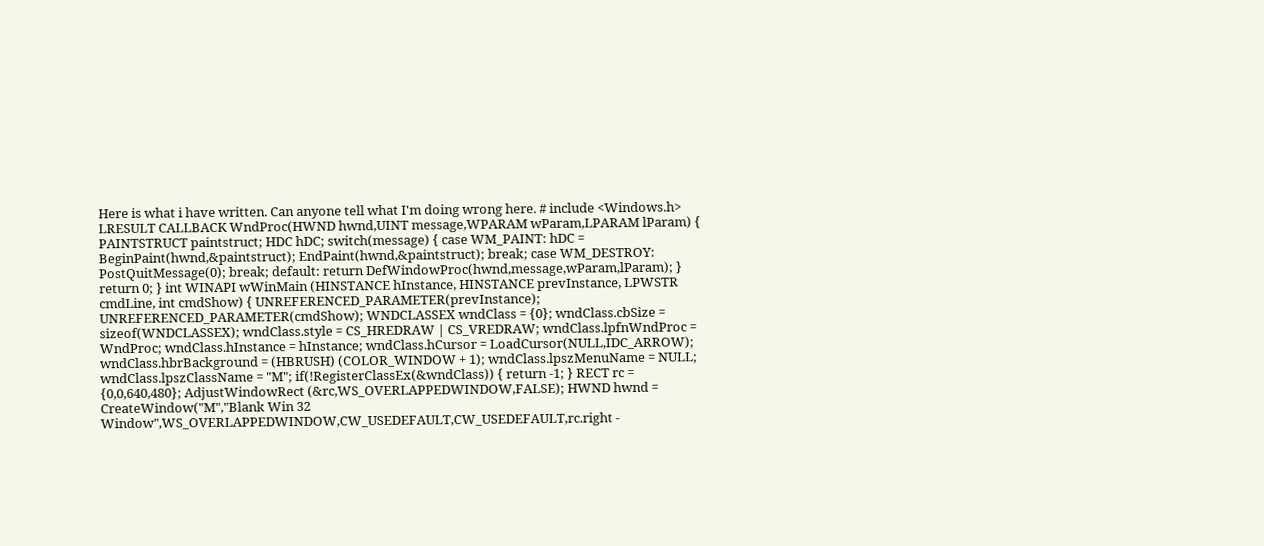Here is what i have written. Can anyone tell what I'm doing wrong here. # include <Windows.h> LRESULT CALLBACK WndProc(HWND hwnd,UINT message,WPARAM wParam,LPARAM lParam) { PAINTSTRUCT paintstruct; HDC hDC; switch(message) { case WM_PAINT: hDC = BeginPaint(hwnd,&paintstruct); EndPaint(hwnd,&paintstruct); break; case WM_DESTROY: PostQuitMessage(0); break; default: return DefWindowProc(hwnd,message,wParam,lParam); } return 0; } int WINAPI wWinMain (HINSTANCE hInstance, HINSTANCE prevInstance, LPWSTR cmdLine, int cmdShow) { UNREFERENCED_PARAMETER(prevInstance); UNREFERENCED_PARAMETER(cmdShow); WNDCLASSEX wndClass = {0}; wndClass.cbSize = sizeof(WNDCLASSEX); wndClass.style = CS_HREDRAW | CS_VREDRAW; wndClass.lpfnWndProc = WndProc; wndClass.hInstance = hInstance; wndClass.hCursor = LoadCursor(NULL,IDC_ARROW); wndClass.hbrBackground = (HBRUSH) (COLOR_WINDOW + 1); wndClass.lpszMenuName = NULL; wndClass.lpszClassName = "M"; if(!RegisterClassEx(&wndClass)) { return -1; } RECT rc = {0,0,640,480}; AdjustWindowRect (&rc,WS_OVERLAPPEDWINDOW,FALSE); HWND hwnd = CreateWindow("M","Blank Win 32 Window",WS_OVERLAPPEDWINDOW,CW_USEDEFAULT,CW_USEDEFAULT,rc.right -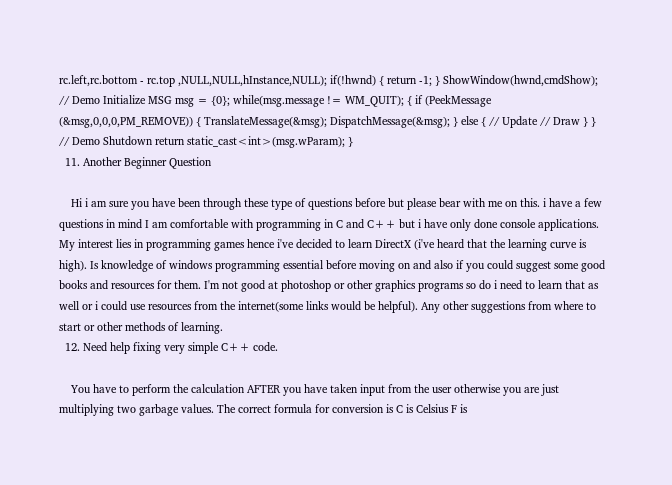rc.left,rc.bottom - rc.top ,NULL,NULL,hInstance,NULL); if(!hwnd) { return -1; } ShowWindow(hwnd,cmdShow); // Demo Initialize MSG msg = {0}; while(msg.message != WM_QUIT); { if (PeekMessage (&msg,0,0,0,PM_REMOVE)) { TranslateMessage(&msg); DispatchMessage(&msg); } else { // Update // Draw } } // Demo Shutdown return static_cast<int>(msg.wParam); }
  11. Another Beginner Question

    Hi i am sure you have been through these type of questions before but please bear with me on this. i have a few questions in mind I am comfortable with programming in C and C++ but i have only done console applications. My interest lies in programming games hence i've decided to learn DirectX (i've heard that the learning curve is high). Is knowledge of windows programming essential before moving on and also if you could suggest some good books and resources for them. I'm not good at photoshop or other graphics programs so do i need to learn that as well or i could use resources from the internet(some links would be helpful). Any other suggestions from where to start or other methods of learning.
  12. Need help fixing very simple C++ code.

    You have to perform the calculation AFTER you have taken input from the user otherwise you are just multiplying two garbage values. The correct formula for conversion is C is Celsius F is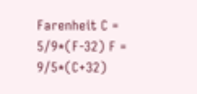Farenheit C = 5/9*(F-32) F = 9/5*(C+32)